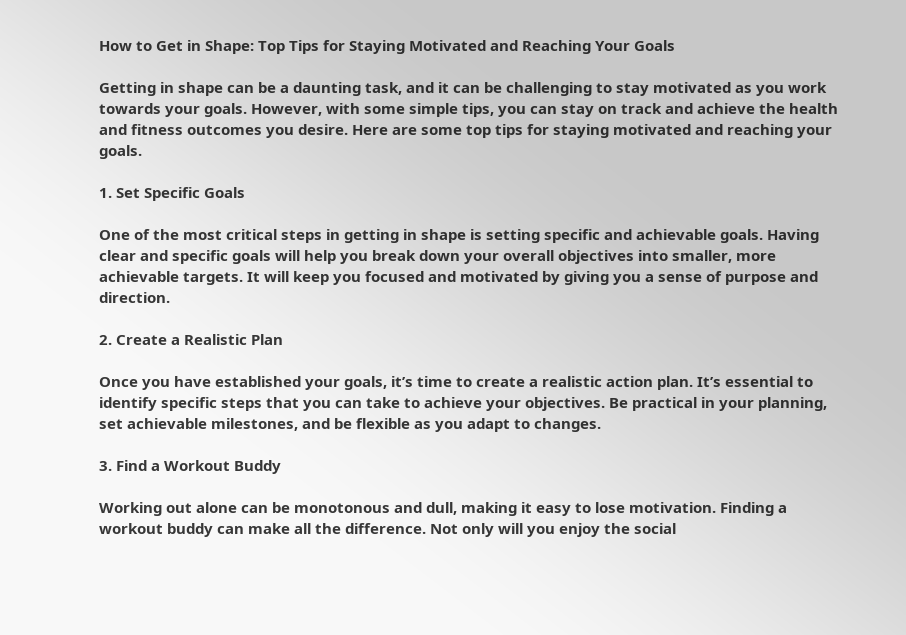How to Get in Shape: Top Tips for Staying Motivated and Reaching Your Goals

Getting in shape can be a daunting task, and it can be challenging to stay motivated as you work towards your goals. However, with some simple tips, you can stay on track and achieve the health and fitness outcomes you desire. Here are some top tips for staying motivated and reaching your goals.

1. Set Specific Goals

One of the most critical steps in getting in shape is setting specific and achievable goals. Having clear and specific goals will help you break down your overall objectives into smaller, more achievable targets. It will keep you focused and motivated by giving you a sense of purpose and direction.

2. Create a Realistic Plan

Once you have established your goals, it’s time to create a realistic action plan. It’s essential to identify specific steps that you can take to achieve your objectives. Be practical in your planning, set achievable milestones, and be flexible as you adapt to changes.

3. Find a Workout Buddy

Working out alone can be monotonous and dull, making it easy to lose motivation. Finding a workout buddy can make all the difference. Not only will you enjoy the social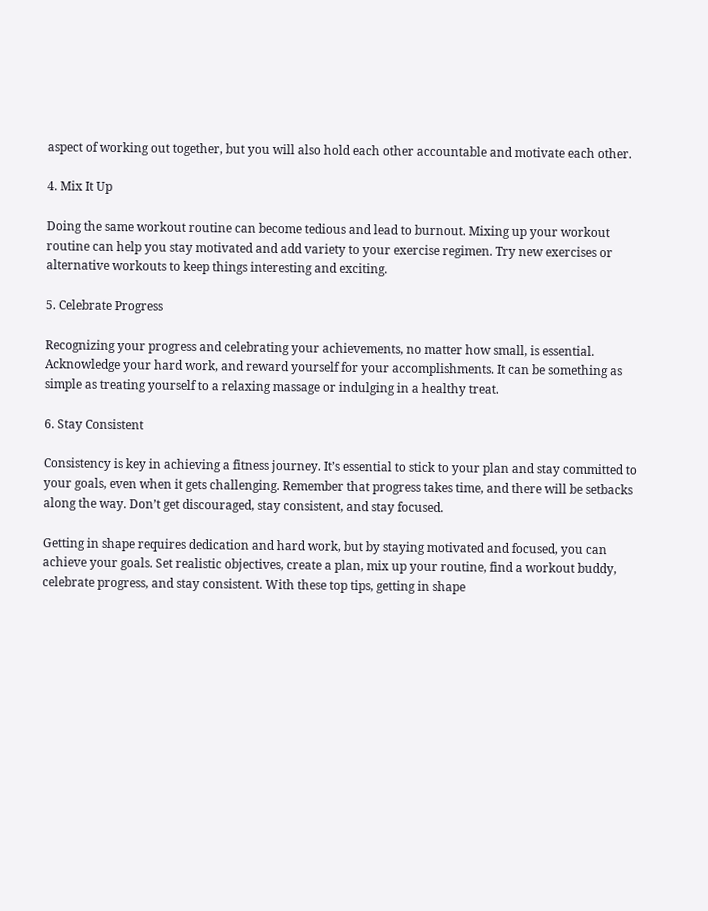aspect of working out together, but you will also hold each other accountable and motivate each other.

4. Mix It Up

Doing the same workout routine can become tedious and lead to burnout. Mixing up your workout routine can help you stay motivated and add variety to your exercise regimen. Try new exercises or alternative workouts to keep things interesting and exciting.

5. Celebrate Progress

Recognizing your progress and celebrating your achievements, no matter how small, is essential. Acknowledge your hard work, and reward yourself for your accomplishments. It can be something as simple as treating yourself to a relaxing massage or indulging in a healthy treat.

6. Stay Consistent

Consistency is key in achieving a fitness journey. It’s essential to stick to your plan and stay committed to your goals, even when it gets challenging. Remember that progress takes time, and there will be setbacks along the way. Don’t get discouraged, stay consistent, and stay focused.

Getting in shape requires dedication and hard work, but by staying motivated and focused, you can achieve your goals. Set realistic objectives, create a plan, mix up your routine, find a workout buddy, celebrate progress, and stay consistent. With these top tips, getting in shape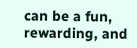can be a fun, rewarding, and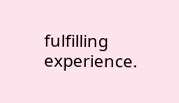fulfilling experience.